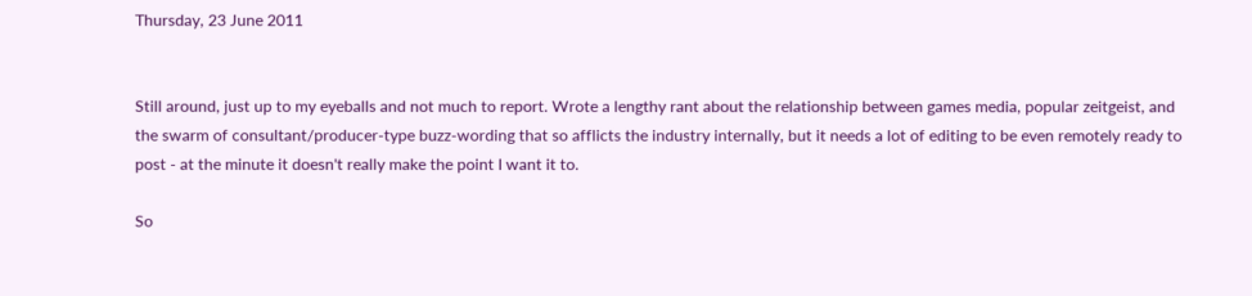Thursday, 23 June 2011


Still around, just up to my eyeballs and not much to report. Wrote a lengthy rant about the relationship between games media, popular zeitgeist, and the swarm of consultant/producer-type buzz-wording that so afflicts the industry internally, but it needs a lot of editing to be even remotely ready to post - at the minute it doesn't really make the point I want it to.

So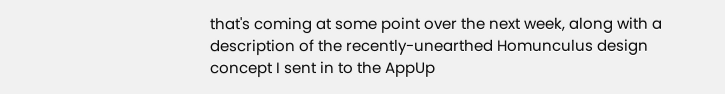that's coming at some point over the next week, along with a description of the recently-unearthed Homunculus design concept I sent in to the AppUp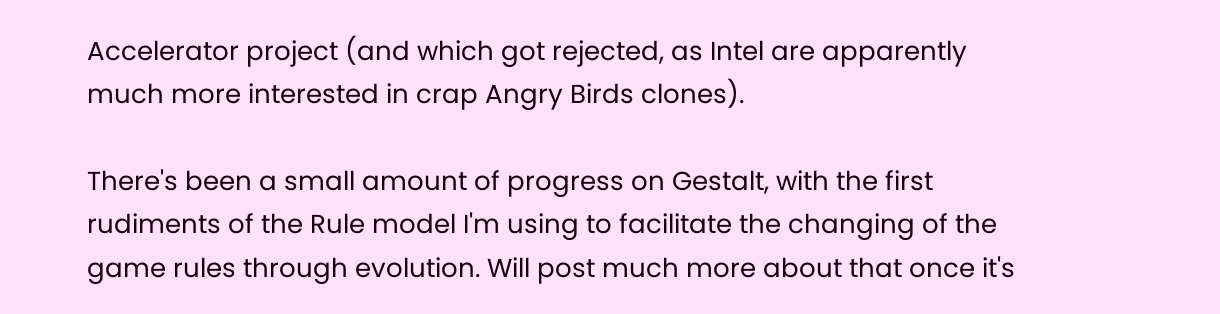Accelerator project (and which got rejected, as Intel are apparently much more interested in crap Angry Birds clones).

There's been a small amount of progress on Gestalt, with the first rudiments of the Rule model I'm using to facilitate the changing of the game rules through evolution. Will post much more about that once it's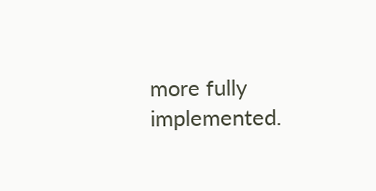more fully implemented.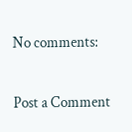No comments:

Post a Comment